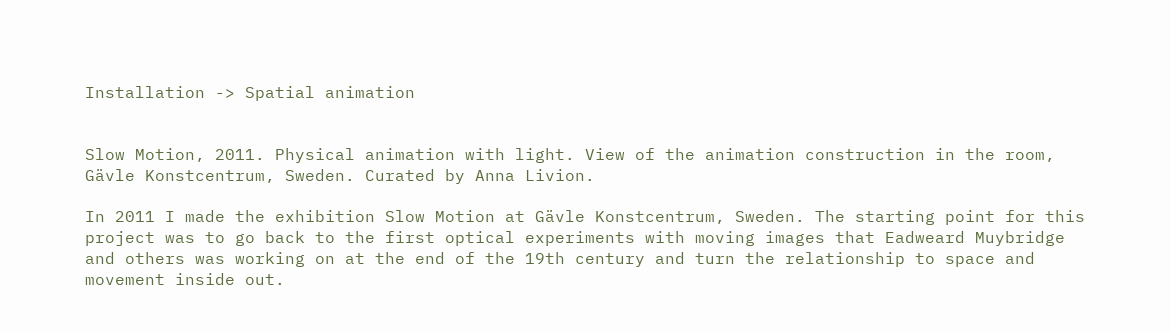Installation -> Spatial animation


Slow Motion, 2011. Physical animation with light. View of the animation construction in the room,
Gävle Konstcentrum, Sweden. Curated by Anna Livion.

In 2011 I made the exhibition Slow Motion at Gävle Konstcentrum, Sweden. The starting point for this project was to go back to the first optical experiments with moving images that Eadweard Muybridge and others was working on at the end of the 19th century and turn the relationship to space and movement inside out.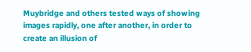Muybridge and others tested ways of showing images rapidly, one after another, in order to create an illusion of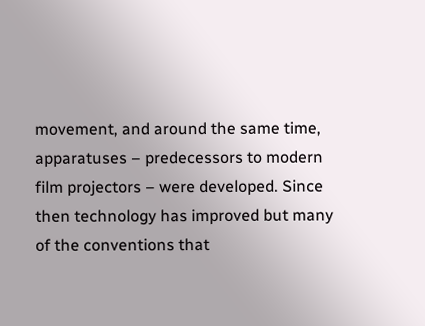movement, and around the same time, apparatuses – predecessors to modern film projectors – were developed. Since then technology has improved but many of the conventions that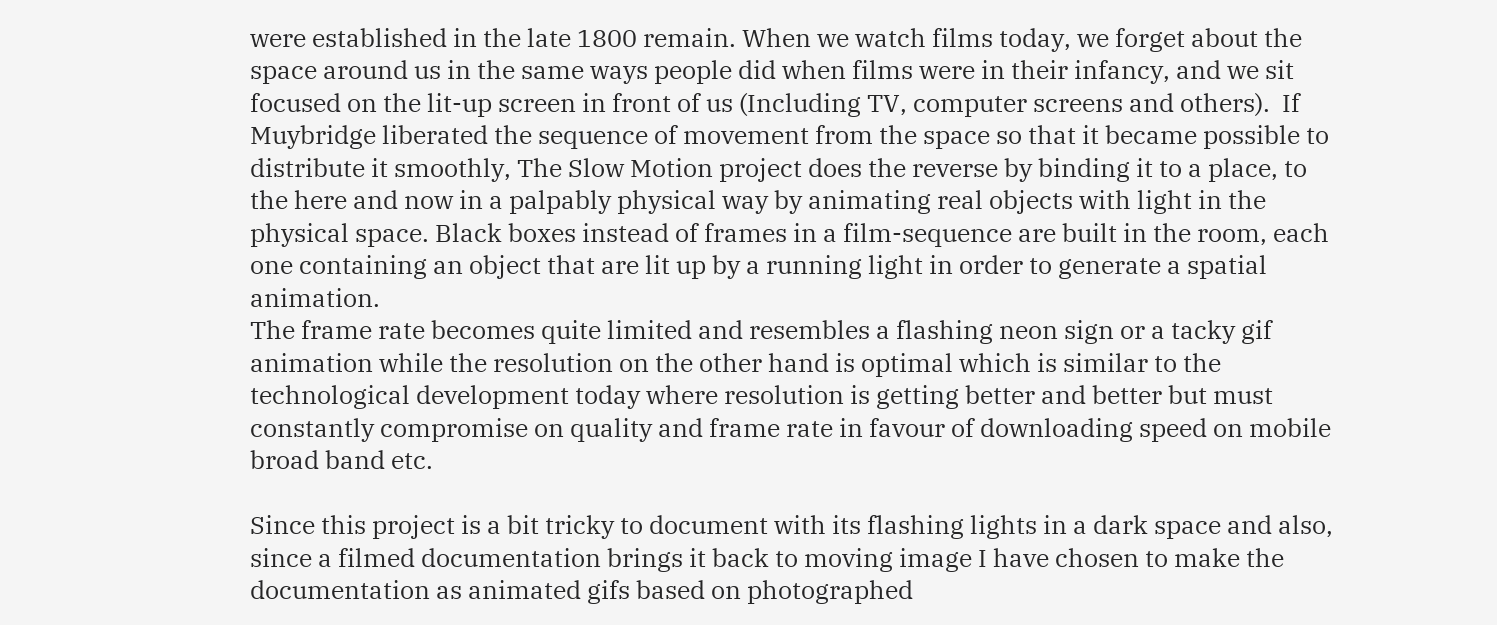were established in the late 1800 remain. When we watch films today, we forget about the space around us in the same ways people did when films were in their infancy, and we sit focused on the lit-up screen in front of us (Including TV, computer screens and others).  If Muybridge liberated the sequence of movement from the space so that it became possible to distribute it smoothly, The Slow Motion project does the reverse by binding it to a place, to the here and now in a palpably physical way by animating real objects with light in the physical space. Black boxes instead of frames in a film-sequence are built in the room, each one containing an object that are lit up by a running light in order to generate a spatial animation.
The frame rate becomes quite limited and resembles a flashing neon sign or a tacky gif animation while the resolution on the other hand is optimal which is similar to the technological development today where resolution is getting better and better but must constantly compromise on quality and frame rate in favour of downloading speed on mobile broad band etc.

Since this project is a bit tricky to document with its flashing lights in a dark space and also, since a filmed documentation brings it back to moving image I have chosen to make the documentation as animated gifs based on photographed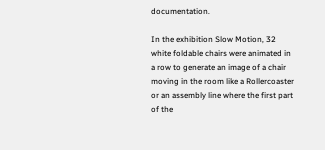documentation.

In the exhibition Slow Motion, 32 white foldable chairs were animated in a row to generate an image of a chair moving in the room like a Rollercoaster or an assembly line where the first part of the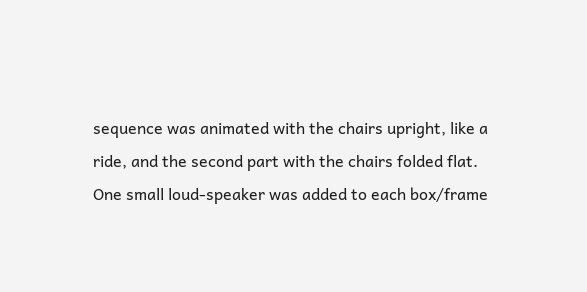sequence was animated with the chairs upright, like a ride, and the second part with the chairs folded flat. One small loud-speaker was added to each box/frame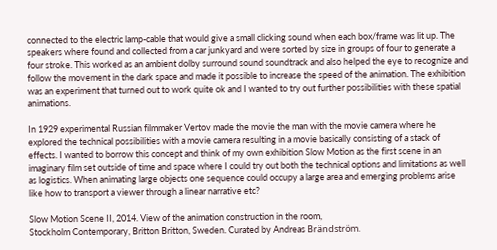connected to the electric lamp-cable that would give a small clicking sound when each box/frame was lit up. The speakers where found and collected from a car junkyard and were sorted by size in groups of four to generate a four stroke. This worked as an ambient dolby surround sound soundtrack and also helped the eye to recognize and follow the movement in the dark space and made it possible to increase the speed of the animation. The exhibition was an experiment that turned out to work quite ok and I wanted to try out further possibilities with these spatial animations.

In 1929 experimental Russian filmmaker Vertov made the movie the man with the movie camera where he explored the technical possibilities with a movie camera resulting in a movie basically consisting of a stack of effects. I wanted to borrow this concept and think of my own exhibition Slow Motion as the first scene in an imaginary film set outside of time and space where I could try out both the technical options and limitations as well as logistics. When animating large objects one sequence could occupy a large area and emerging problems arise like how to transport a viewer through a linear narrative etc?

Slow Motion Scene II, 2014. View of the animation construction in the room,
Stockholm Contemporary, Britton Britton, Sweden. Curated by Andreas Brändström.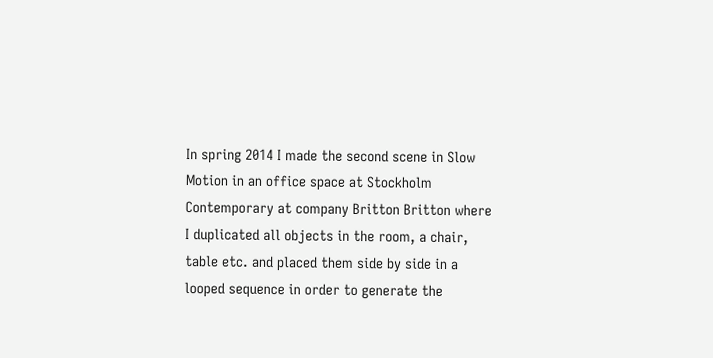In spring 2014 I made the second scene in Slow Motion in an office space at Stockholm Contemporary at company Britton Britton where I duplicated all objects in the room, a chair, table etc. and placed them side by side in a looped sequence in order to generate the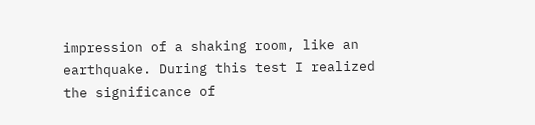impression of a shaking room, like an earthquake. During this test I realized the significance of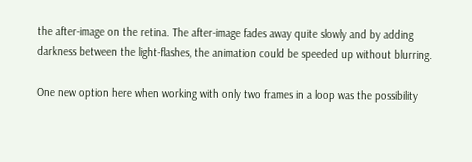the after-image on the retina. The after-image fades away quite slowly and by adding darkness between the light-flashes, the animation could be speeded up without blurring.

One new option here when working with only two frames in a loop was the possibility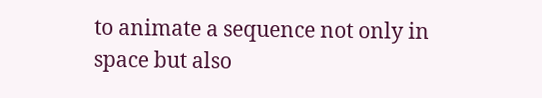to animate a sequence not only in space but also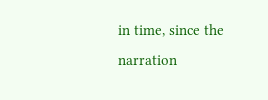in time, since the narration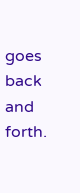goes back and forth.